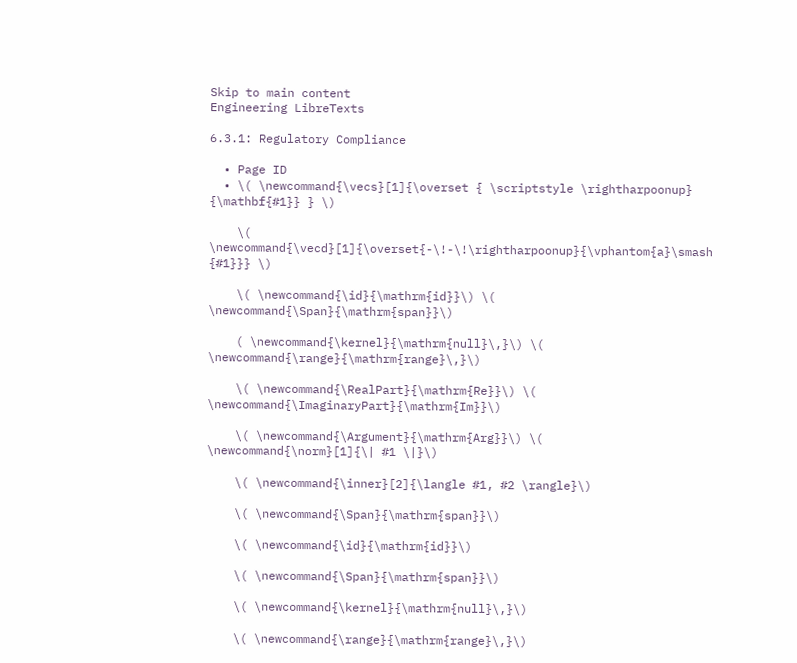Skip to main content
Engineering LibreTexts

6.3.1: Regulatory Compliance

  • Page ID
  • \( \newcommand{\vecs}[1]{\overset { \scriptstyle \rightharpoonup} {\mathbf{#1}} } \)

    \( \newcommand{\vecd}[1]{\overset{-\!-\!\rightharpoonup}{\vphantom{a}\smash {#1}}} \)

    \( \newcommand{\id}{\mathrm{id}}\) \( \newcommand{\Span}{\mathrm{span}}\)

    ( \newcommand{\kernel}{\mathrm{null}\,}\) \( \newcommand{\range}{\mathrm{range}\,}\)

    \( \newcommand{\RealPart}{\mathrm{Re}}\) \( \newcommand{\ImaginaryPart}{\mathrm{Im}}\)

    \( \newcommand{\Argument}{\mathrm{Arg}}\) \( \newcommand{\norm}[1]{\| #1 \|}\)

    \( \newcommand{\inner}[2]{\langle #1, #2 \rangle}\)

    \( \newcommand{\Span}{\mathrm{span}}\)

    \( \newcommand{\id}{\mathrm{id}}\)

    \( \newcommand{\Span}{\mathrm{span}}\)

    \( \newcommand{\kernel}{\mathrm{null}\,}\)

    \( \newcommand{\range}{\mathrm{range}\,}\)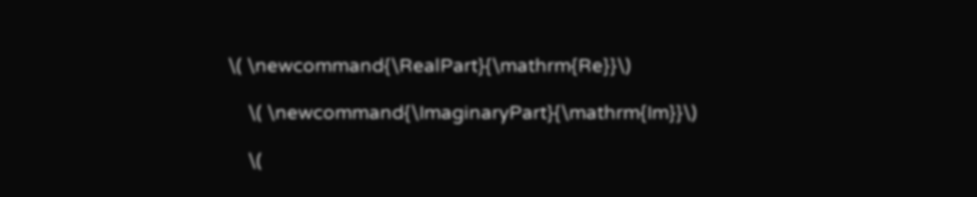\( \newcommand{\RealPart}{\mathrm{Re}}\)

    \( \newcommand{\ImaginaryPart}{\mathrm{Im}}\)

    \(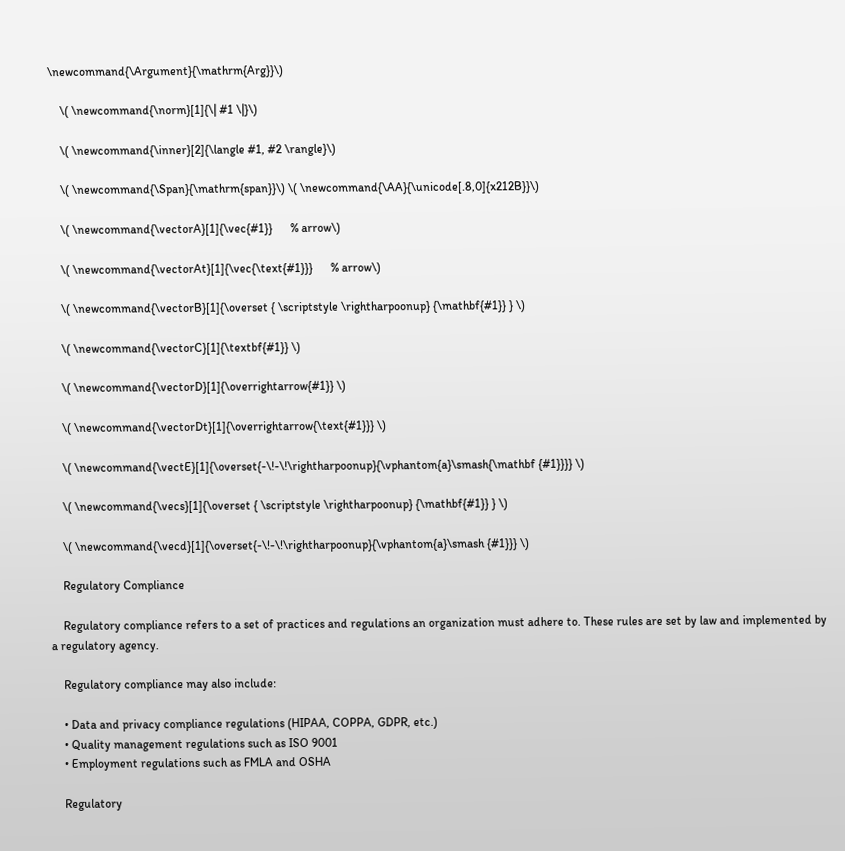\newcommand{\Argument}{\mathrm{Arg}}\)

    \( \newcommand{\norm}[1]{\| #1 \|}\)

    \( \newcommand{\inner}[2]{\langle #1, #2 \rangle}\)

    \( \newcommand{\Span}{\mathrm{span}}\) \( \newcommand{\AA}{\unicode[.8,0]{x212B}}\)

    \( \newcommand{\vectorA}[1]{\vec{#1}}      % arrow\)

    \( \newcommand{\vectorAt}[1]{\vec{\text{#1}}}      % arrow\)

    \( \newcommand{\vectorB}[1]{\overset { \scriptstyle \rightharpoonup} {\mathbf{#1}} } \)

    \( \newcommand{\vectorC}[1]{\textbf{#1}} \)

    \( \newcommand{\vectorD}[1]{\overrightarrow{#1}} \)

    \( \newcommand{\vectorDt}[1]{\overrightarrow{\text{#1}}} \)

    \( \newcommand{\vectE}[1]{\overset{-\!-\!\rightharpoonup}{\vphantom{a}\smash{\mathbf {#1}}}} \)

    \( \newcommand{\vecs}[1]{\overset { \scriptstyle \rightharpoonup} {\mathbf{#1}} } \)

    \( \newcommand{\vecd}[1]{\overset{-\!-\!\rightharpoonup}{\vphantom{a}\smash {#1}}} \)

    Regulatory Compliance

    Regulatory compliance refers to a set of practices and regulations an organization must adhere to. These rules are set by law and implemented by a regulatory agency.

    Regulatory compliance may also include:

    • Data and privacy compliance regulations (HIPAA, COPPA, GDPR, etc.)
    • Quality management regulations such as ISO 9001
    • Employment regulations such as FMLA and OSHA

    Regulatory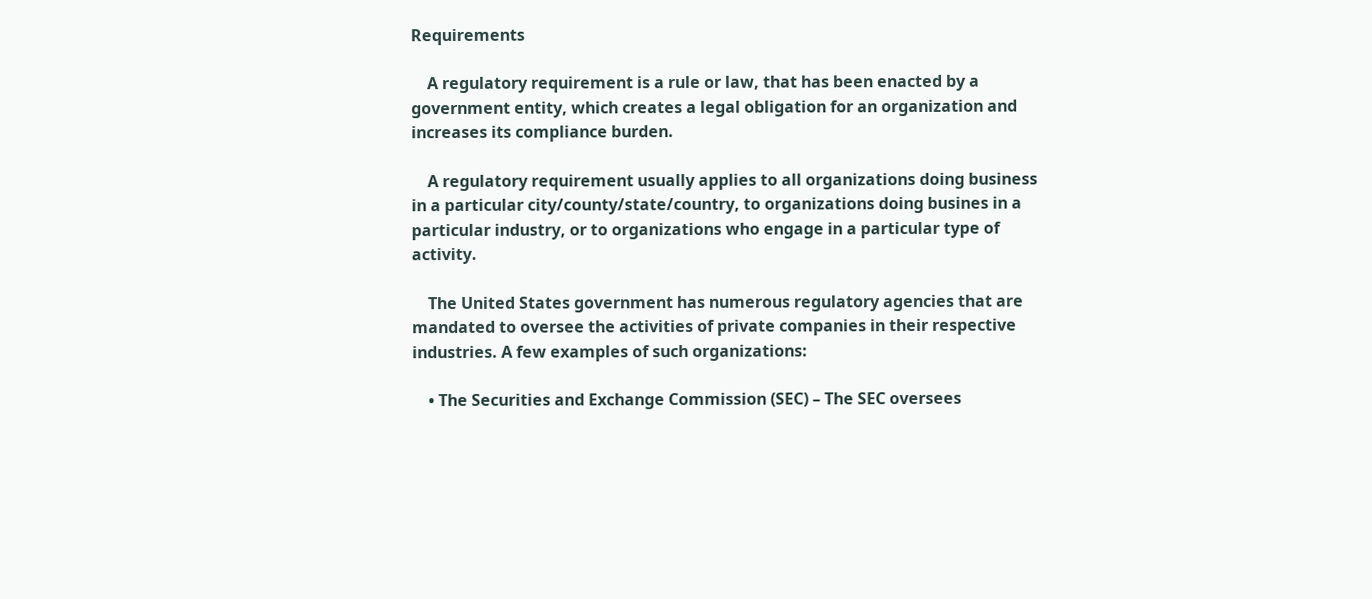Requirements

    A regulatory requirement is a rule or law, that has been enacted by a government entity, which creates a legal obligation for an organization and increases its compliance burden.

    A regulatory requirement usually applies to all organizations doing business in a particular city/county/state/country, to organizations doing busines in a particular industry, or to organizations who engage in a particular type of activity.

    The United States government has numerous regulatory agencies that are mandated to oversee the activities of private companies in their respective industries. A few examples of such organizations:

    • The Securities and Exchange Commission (SEC) – The SEC oversees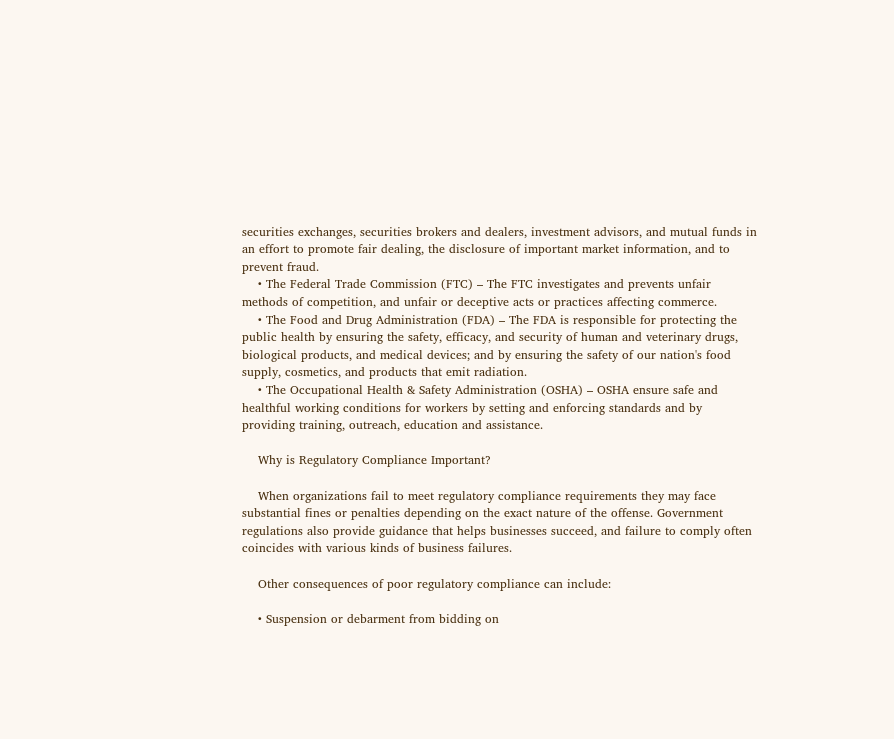securities exchanges, securities brokers and dealers, investment advisors, and mutual funds in an effort to promote fair dealing, the disclosure of important market information, and to prevent fraud.
    • The Federal Trade Commission (FTC) – The FTC investigates and prevents unfair methods of competition, and unfair or deceptive acts or practices affecting commerce.
    • The Food and Drug Administration (FDA) – The FDA is responsible for protecting the public health by ensuring the safety, efficacy, and security of human and veterinary drugs, biological products, and medical devices; and by ensuring the safety of our nation's food supply, cosmetics, and products that emit radiation.
    • The Occupational Health & Safety Administration (OSHA) – OSHA ensure safe and healthful working conditions for workers by setting and enforcing standards and by providing training, outreach, education and assistance.

    Why is Regulatory Compliance Important?

    When organizations fail to meet regulatory compliance requirements they may face substantial fines or penalties depending on the exact nature of the offense. Government regulations also provide guidance that helps businesses succeed, and failure to comply often coincides with various kinds of business failures.

    Other consequences of poor regulatory compliance can include:

    • Suspension or debarment from bidding on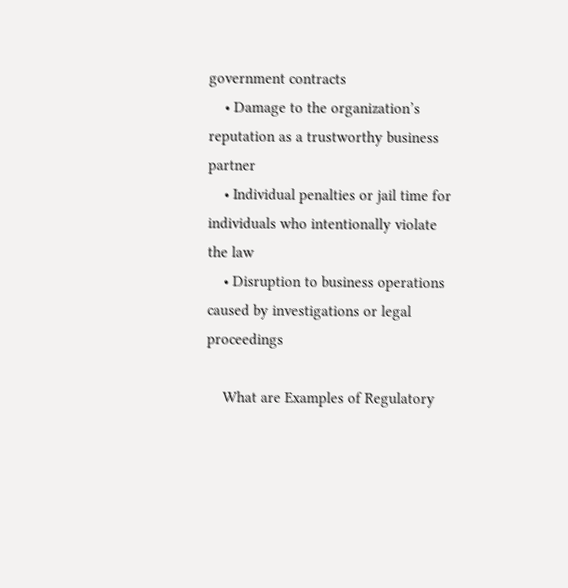government contracts
    • Damage to the organization’s reputation as a trustworthy business partner
    • Individual penalties or jail time for individuals who intentionally violate the law
    • Disruption to business operations caused by investigations or legal proceedings

    What are Examples of Regulatory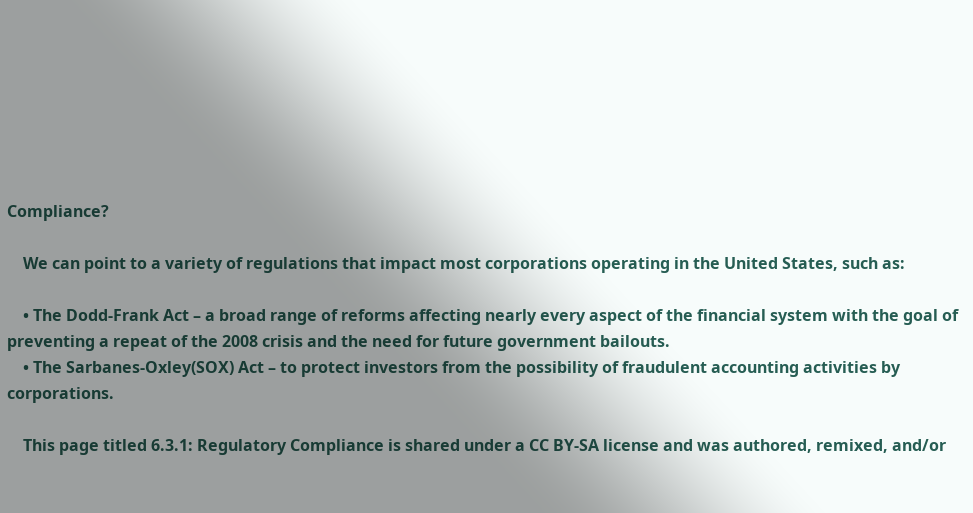Compliance?

    We can point to a variety of regulations that impact most corporations operating in the United States, such as:

    • The Dodd-Frank Act – a broad range of reforms affecting nearly every aspect of the financial system with the goal of preventing a repeat of the 2008 crisis and the need for future government bailouts.
    • The Sarbanes-Oxley(SOX) Act – to protect investors from the possibility of fraudulent accounting activities by corporations.

    This page titled 6.3.1: Regulatory Compliance is shared under a CC BY-SA license and was authored, remixed, and/or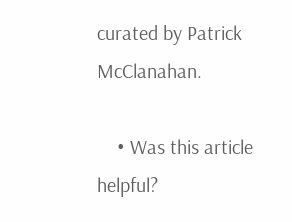curated by Patrick McClanahan.

    • Was this article helpful?